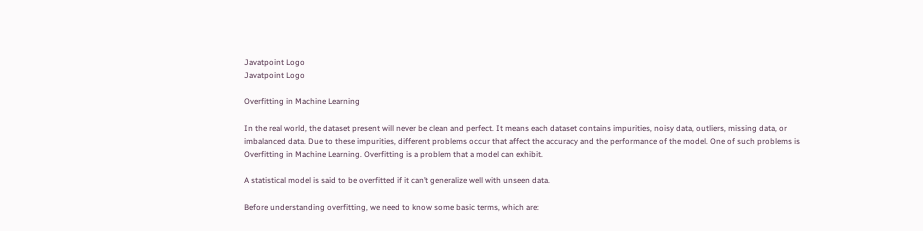Javatpoint Logo
Javatpoint Logo

Overfitting in Machine Learning

In the real world, the dataset present will never be clean and perfect. It means each dataset contains impurities, noisy data, outliers, missing data, or imbalanced data. Due to these impurities, different problems occur that affect the accuracy and the performance of the model. One of such problems is Overfitting in Machine Learning. Overfitting is a problem that a model can exhibit.

A statistical model is said to be overfitted if it can’t generalize well with unseen data.

Before understanding overfitting, we need to know some basic terms, which are: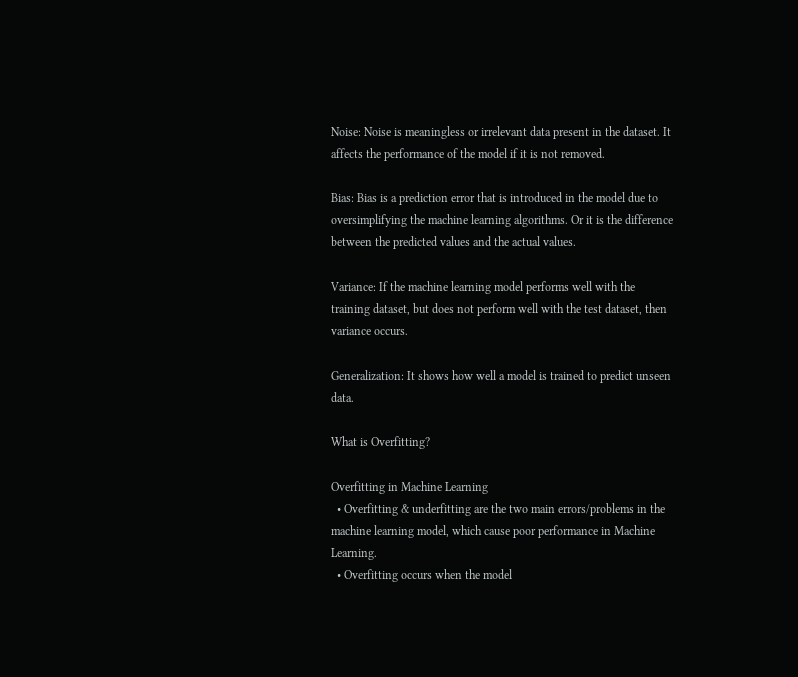Noise: Noise is meaningless or irrelevant data present in the dataset. It affects the performance of the model if it is not removed.

Bias: Bias is a prediction error that is introduced in the model due to oversimplifying the machine learning algorithms. Or it is the difference between the predicted values and the actual values.

Variance: If the machine learning model performs well with the training dataset, but does not perform well with the test dataset, then variance occurs.

Generalization: It shows how well a model is trained to predict unseen data.

What is Overfitting?

Overfitting in Machine Learning
  • Overfitting & underfitting are the two main errors/problems in the machine learning model, which cause poor performance in Machine Learning.
  • Overfitting occurs when the model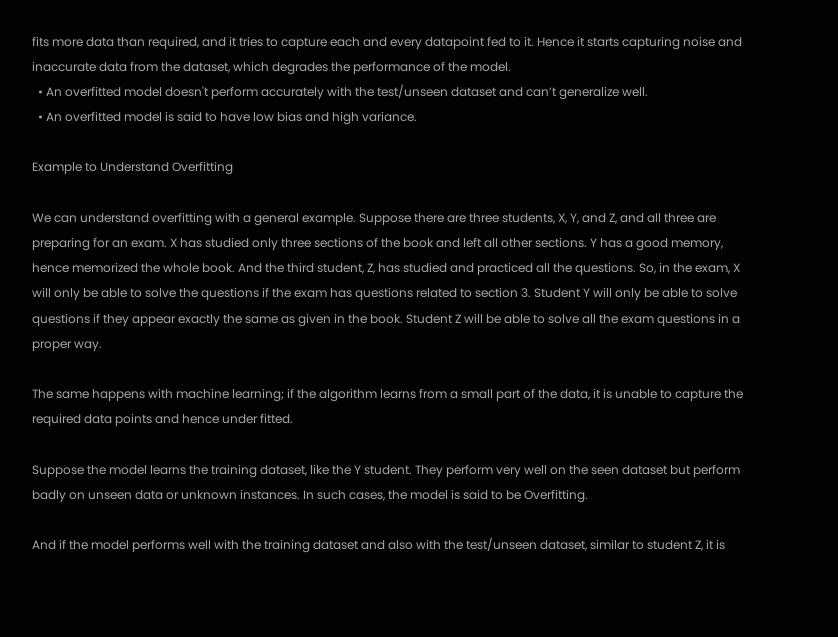fits more data than required, and it tries to capture each and every datapoint fed to it. Hence it starts capturing noise and inaccurate data from the dataset, which degrades the performance of the model.
  • An overfitted model doesn't perform accurately with the test/unseen dataset and can’t generalize well.
  • An overfitted model is said to have low bias and high variance.

Example to Understand Overfitting

We can understand overfitting with a general example. Suppose there are three students, X, Y, and Z, and all three are preparing for an exam. X has studied only three sections of the book and left all other sections. Y has a good memory, hence memorized the whole book. And the third student, Z, has studied and practiced all the questions. So, in the exam, X will only be able to solve the questions if the exam has questions related to section 3. Student Y will only be able to solve questions if they appear exactly the same as given in the book. Student Z will be able to solve all the exam questions in a proper way.

The same happens with machine learning; if the algorithm learns from a small part of the data, it is unable to capture the required data points and hence under fitted.

Suppose the model learns the training dataset, like the Y student. They perform very well on the seen dataset but perform badly on unseen data or unknown instances. In such cases, the model is said to be Overfitting.

And if the model performs well with the training dataset and also with the test/unseen dataset, similar to student Z, it is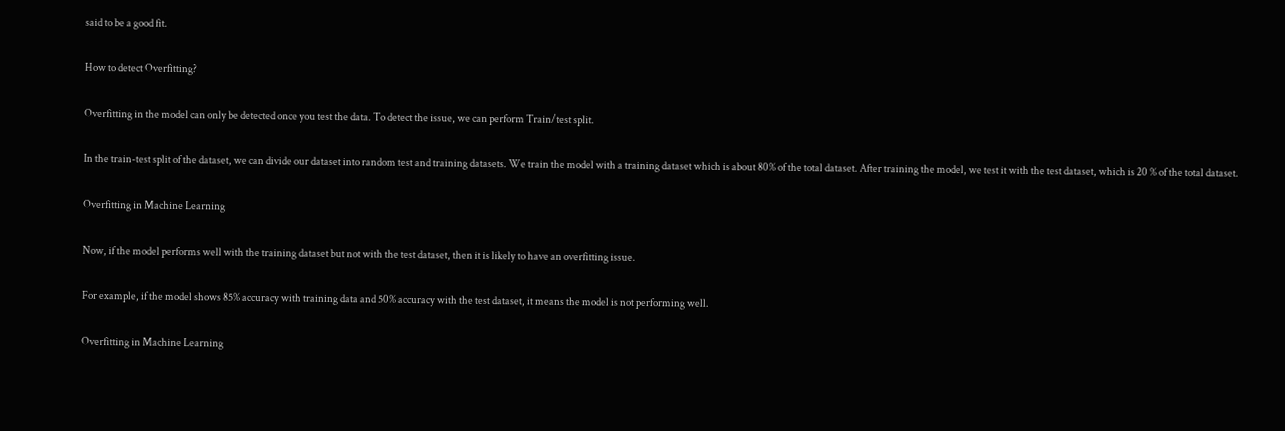said to be a good fit.

How to detect Overfitting?

Overfitting in the model can only be detected once you test the data. To detect the issue, we can perform Train/test split.

In the train-test split of the dataset, we can divide our dataset into random test and training datasets. We train the model with a training dataset which is about 80% of the total dataset. After training the model, we test it with the test dataset, which is 20 % of the total dataset.

Overfitting in Machine Learning

Now, if the model performs well with the training dataset but not with the test dataset, then it is likely to have an overfitting issue.

For example, if the model shows 85% accuracy with training data and 50% accuracy with the test dataset, it means the model is not performing well.

Overfitting in Machine Learning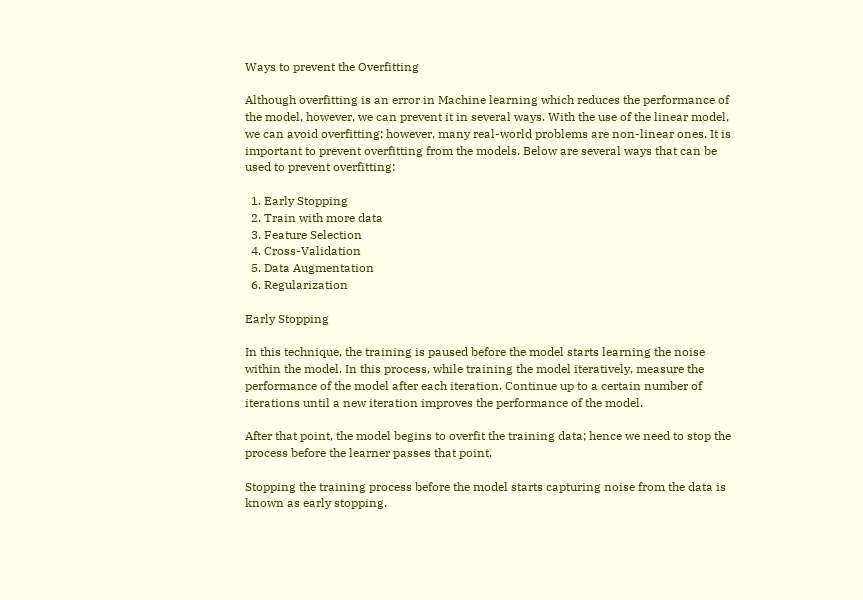Ways to prevent the Overfitting

Although overfitting is an error in Machine learning which reduces the performance of the model, however, we can prevent it in several ways. With the use of the linear model, we can avoid overfitting; however, many real-world problems are non-linear ones. It is important to prevent overfitting from the models. Below are several ways that can be used to prevent overfitting:

  1. Early Stopping
  2. Train with more data
  3. Feature Selection
  4. Cross-Validation
  5. Data Augmentation
  6. Regularization

Early Stopping

In this technique, the training is paused before the model starts learning the noise within the model. In this process, while training the model iteratively, measure the performance of the model after each iteration. Continue up to a certain number of iterations until a new iteration improves the performance of the model.

After that point, the model begins to overfit the training data; hence we need to stop the process before the learner passes that point.

Stopping the training process before the model starts capturing noise from the data is known as early stopping.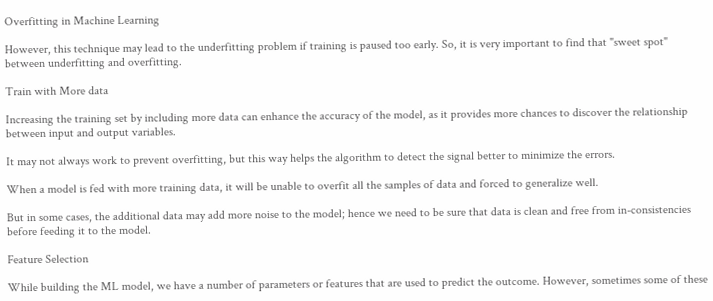Overfitting in Machine Learning

However, this technique may lead to the underfitting problem if training is paused too early. So, it is very important to find that "sweet spot" between underfitting and overfitting.

Train with More data

Increasing the training set by including more data can enhance the accuracy of the model, as it provides more chances to discover the relationship between input and output variables.

It may not always work to prevent overfitting, but this way helps the algorithm to detect the signal better to minimize the errors.

When a model is fed with more training data, it will be unable to overfit all the samples of data and forced to generalize well.

But in some cases, the additional data may add more noise to the model; hence we need to be sure that data is clean and free from in-consistencies before feeding it to the model.

Feature Selection

While building the ML model, we have a number of parameters or features that are used to predict the outcome. However, sometimes some of these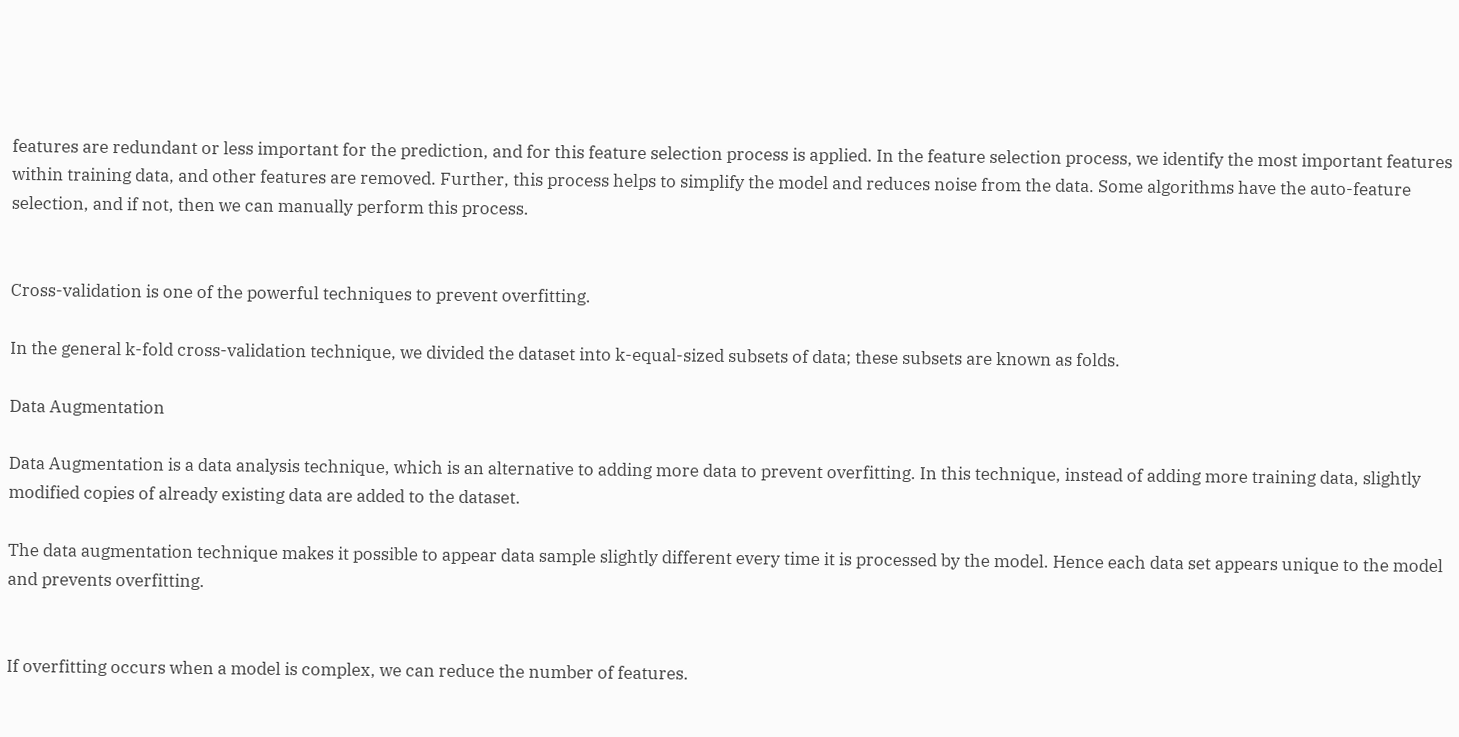features are redundant or less important for the prediction, and for this feature selection process is applied. In the feature selection process, we identify the most important features within training data, and other features are removed. Further, this process helps to simplify the model and reduces noise from the data. Some algorithms have the auto-feature selection, and if not, then we can manually perform this process.


Cross-validation is one of the powerful techniques to prevent overfitting.

In the general k-fold cross-validation technique, we divided the dataset into k-equal-sized subsets of data; these subsets are known as folds.

Data Augmentation

Data Augmentation is a data analysis technique, which is an alternative to adding more data to prevent overfitting. In this technique, instead of adding more training data, slightly modified copies of already existing data are added to the dataset.

The data augmentation technique makes it possible to appear data sample slightly different every time it is processed by the model. Hence each data set appears unique to the model and prevents overfitting.


If overfitting occurs when a model is complex, we can reduce the number of features.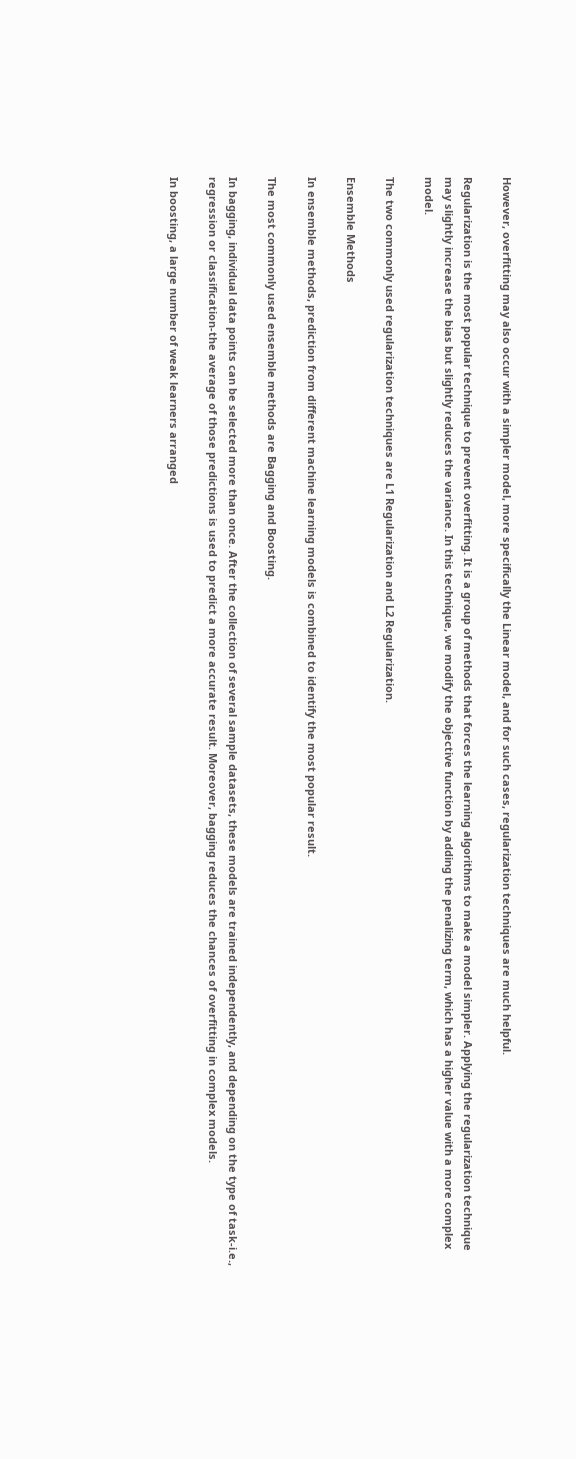However, overfitting may also occur with a simpler model, more specifically the Linear model, and for such cases, regularization techniques are much helpful.

Regularization is the most popular technique to prevent overfitting. It is a group of methods that forces the learning algorithms to make a model simpler. Applying the regularization technique may slightly increase the bias but slightly reduces the variance. In this technique, we modify the objective function by adding the penalizing term, which has a higher value with a more complex model.

The two commonly used regularization techniques are L1 Regularization and L2 Regularization.

Ensemble Methods

In ensemble methods, prediction from different machine learning models is combined to identify the most popular result.

The most commonly used ensemble methods are Bagging and Boosting.

In bagging, individual data points can be selected more than once. After the collection of several sample datasets, these models are trained independently, and depending on the type of task-i.e., regression or classification-the average of those predictions is used to predict a more accurate result. Moreover, bagging reduces the chances of overfitting in complex models.

In boosting, a large number of weak learners arranged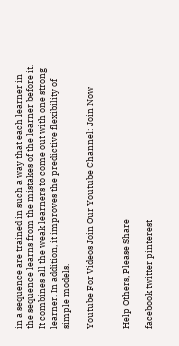in a sequence are trained in such a way that each learner in the sequence learns from the mistakes of the learner before it. It combines all the weak learners to come out with one strong learner. In addition, it improves the predictive flexibility of simple models.

Youtube For Videos Join Our Youtube Channel: Join Now


Help Others, Please Share

facebook twitter pinterest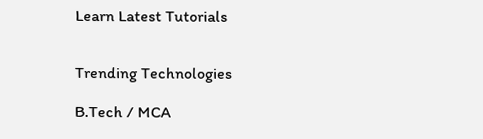Learn Latest Tutorials


Trending Technologies

B.Tech / MCA